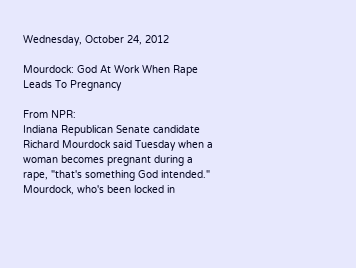Wednesday, October 24, 2012

Mourdock: God At Work When Rape Leads To Pregnancy

From NPR:
Indiana Republican Senate candidate Richard Mourdock said Tuesday when a woman becomes pregnant during a rape, "that's something God intended."
Mourdock, who's been locked in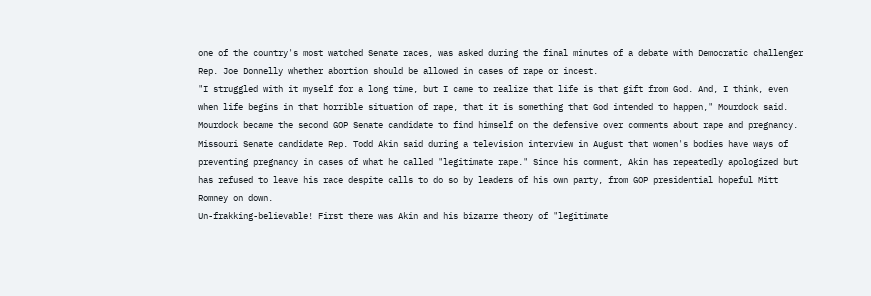one of the country's most watched Senate races, was asked during the final minutes of a debate with Democratic challenger Rep. Joe Donnelly whether abortion should be allowed in cases of rape or incest.
"I struggled with it myself for a long time, but I came to realize that life is that gift from God. And, I think, even when life begins in that horrible situation of rape, that it is something that God intended to happen," Mourdock said.
Mourdock became the second GOP Senate candidate to find himself on the defensive over comments about rape and pregnancy. Missouri Senate candidate Rep. Todd Akin said during a television interview in August that women's bodies have ways of preventing pregnancy in cases of what he called "legitimate rape." Since his comment, Akin has repeatedly apologized but has refused to leave his race despite calls to do so by leaders of his own party, from GOP presidential hopeful Mitt Romney on down.
Un-frakking-believable! First there was Akin and his bizarre theory of "legitimate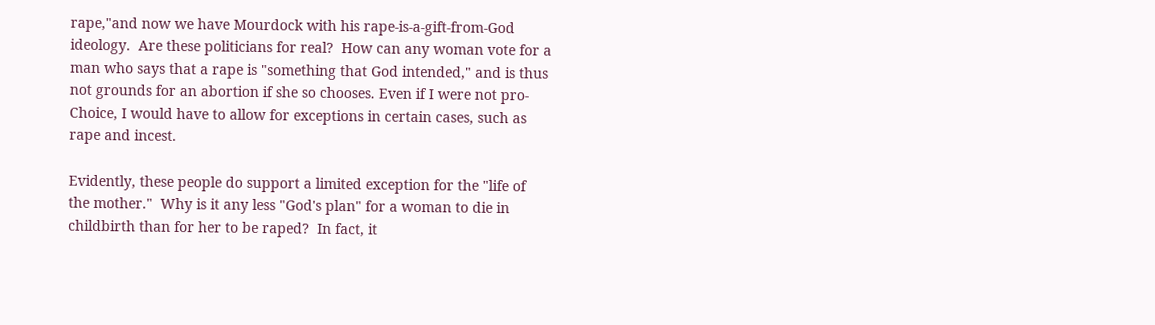rape,"and now we have Mourdock with his rape-is-a-gift-from-God ideology.  Are these politicians for real?  How can any woman vote for a man who says that a rape is "something that God intended," and is thus not grounds for an abortion if she so chooses. Even if I were not pro-Choice, I would have to allow for exceptions in certain cases, such as rape and incest.

Evidently, these people do support a limited exception for the "life of the mother."  Why is it any less "God's plan" for a woman to die in childbirth than for her to be raped?  In fact, it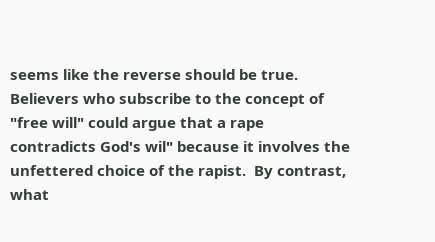seems like the reverse should be true.  Believers who subscribe to the concept of "free will" could argue that a rape contradicts God's wil" because it involves the unfettered choice of the rapist.  By contrast, what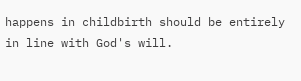happens in childbirth should be entirely in line with God's will.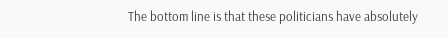The bottom line is that these politicians have absolutely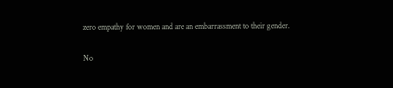zero empathy for women and are an embarrassment to their gender.

No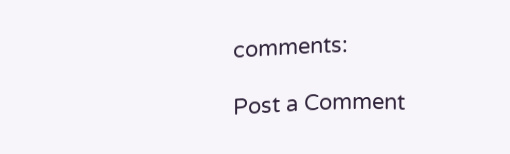comments:

Post a Comment